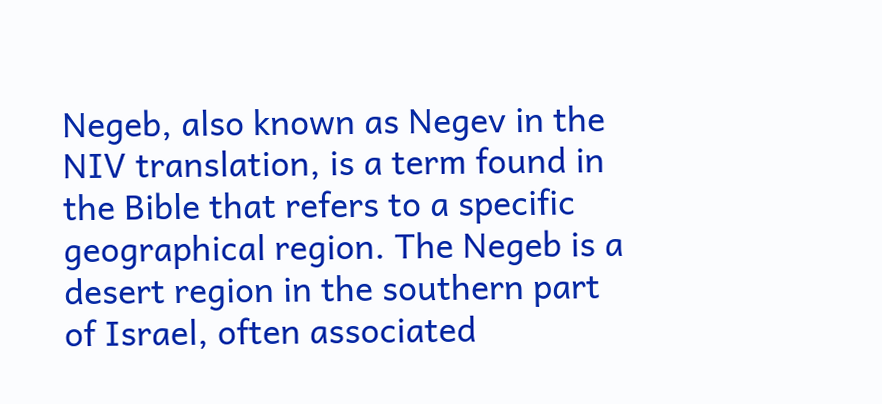Negeb, also known as Negev in the NIV translation, is a term found in the Bible that refers to a specific geographical region. The Negeb is a desert region in the southern part of Israel, often associated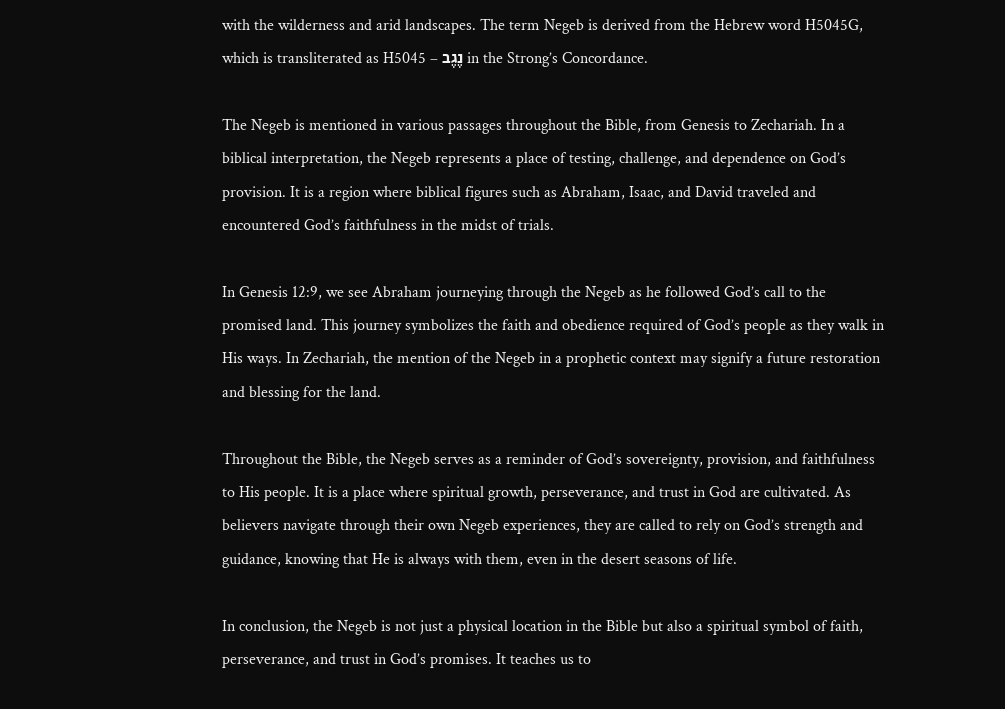with the wilderness and arid landscapes. The term Negeb is derived from the Hebrew word H5045G, which is transliterated as H5045 – נֶגֶב in the Strong’s Concordance.

The Negeb is mentioned in various passages throughout the Bible, from Genesis to Zechariah. In a biblical interpretation, the Negeb represents a place of testing, challenge, and dependence on God’s provision. It is a region where biblical figures such as Abraham, Isaac, and David traveled and encountered God’s faithfulness in the midst of trials.

In Genesis 12:9, we see Abraham journeying through the Negeb as he followed God’s call to the promised land. This journey symbolizes the faith and obedience required of God’s people as they walk in His ways. In Zechariah, the mention of the Negeb in a prophetic context may signify a future restoration and blessing for the land.

Throughout the Bible, the Negeb serves as a reminder of God’s sovereignty, provision, and faithfulness to His people. It is a place where spiritual growth, perseverance, and trust in God are cultivated. As believers navigate through their own Negeb experiences, they are called to rely on God’s strength and guidance, knowing that He is always with them, even in the desert seasons of life.

In conclusion, the Negeb is not just a physical location in the Bible but also a spiritual symbol of faith, perseverance, and trust in God’s promises. It teaches us to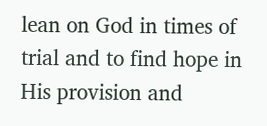lean on God in times of trial and to find hope in His provision and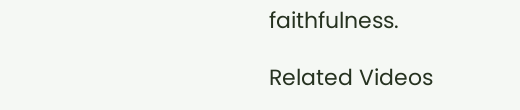faithfulness.

Related Videos